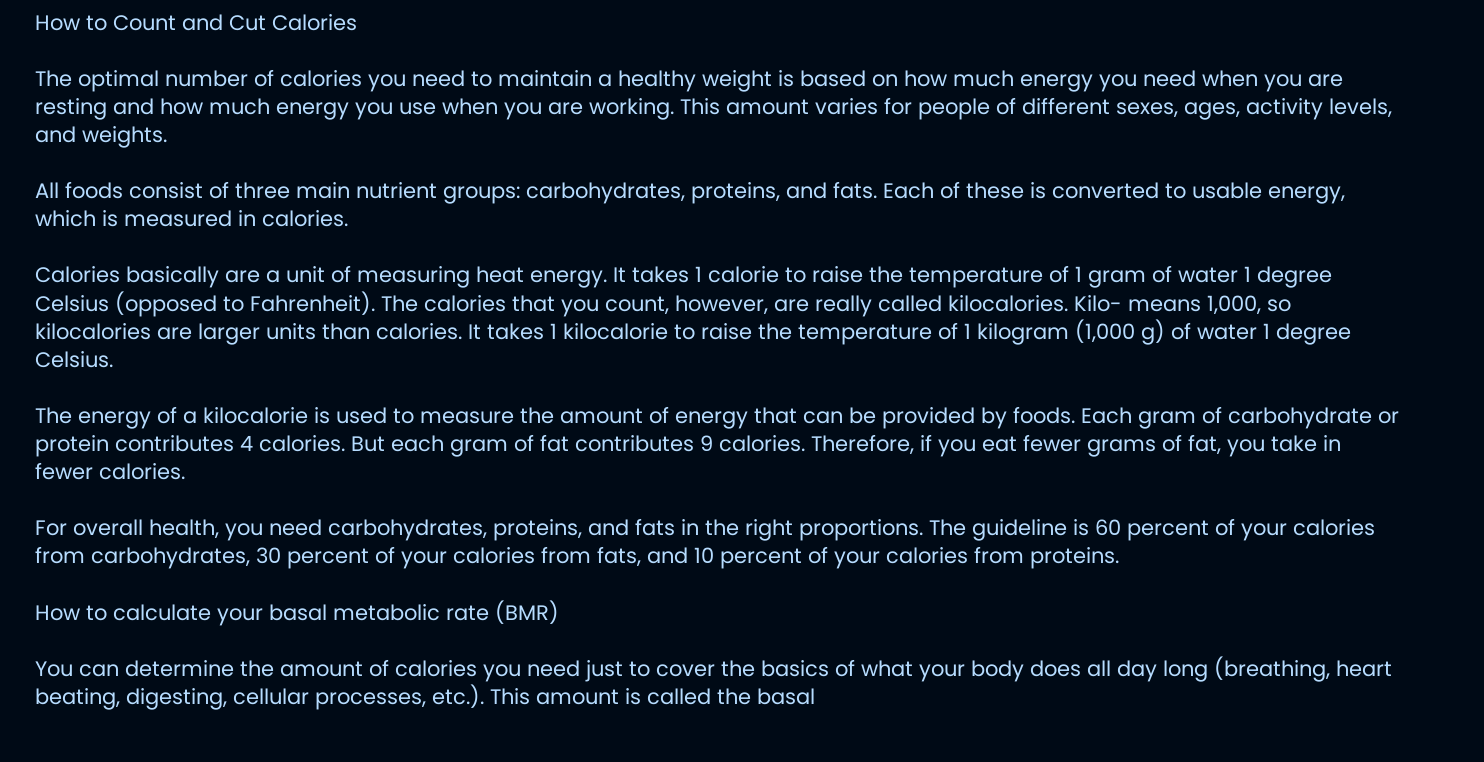How to Count and Cut Calories

The optimal number of calories you need to maintain a healthy weight is based on how much energy you need when you are resting and how much energy you use when you are working. This amount varies for people of different sexes, ages, activity levels, and weights.

All foods consist of three main nutrient groups: carbohydrates, proteins, and fats. Each of these is converted to usable energy, which is measured in calories.

Calories basically are a unit of measuring heat energy. It takes 1 calorie to raise the temperature of 1 gram of water 1 degree Celsius (opposed to Fahrenheit). The calories that you count, however, are really called kilocalories. Kilo- means 1,000, so kilocalories are larger units than calories. It takes 1 kilocalorie to raise the temperature of 1 kilogram (1,000 g) of water 1 degree Celsius.

The energy of a kilocalorie is used to measure the amount of energy that can be provided by foods. Each gram of carbohydrate or protein contributes 4 calories. But each gram of fat contributes 9 calories. Therefore, if you eat fewer grams of fat, you take in fewer calories.

For overall health, you need carbohydrates, proteins, and fats in the right proportions. The guideline is 60 percent of your calories from carbohydrates, 30 percent of your calories from fats, and 10 percent of your calories from proteins.

How to calculate your basal metabolic rate (BMR)

You can determine the amount of calories you need just to cover the basics of what your body does all day long (breathing, heart beating, digesting, cellular processes, etc.). This amount is called the basal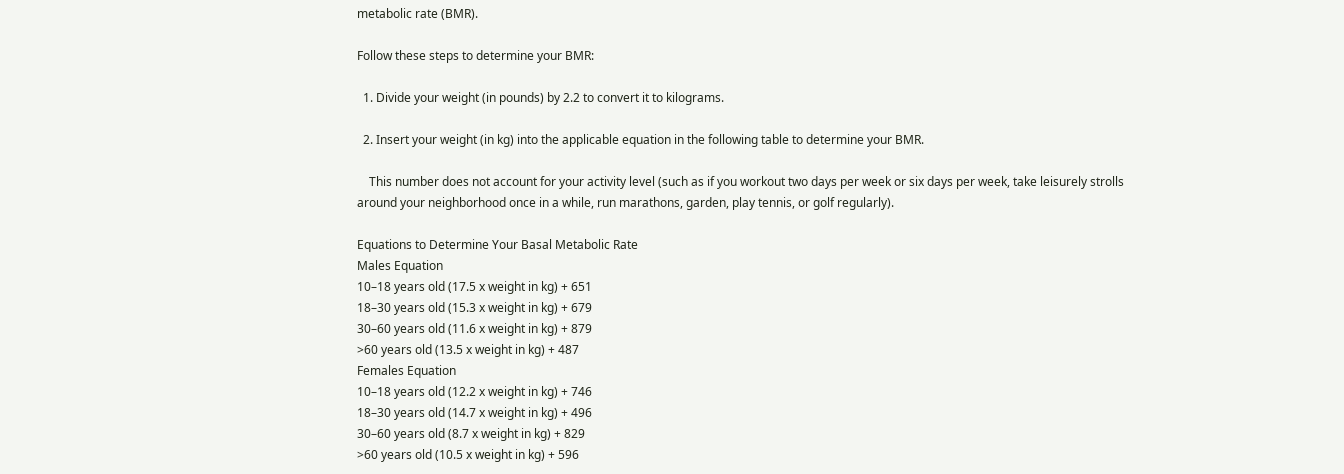metabolic rate (BMR).

Follow these steps to determine your BMR:

  1. Divide your weight (in pounds) by 2.2 to convert it to kilograms.

  2. Insert your weight (in kg) into the applicable equation in the following table to determine your BMR.

    This number does not account for your activity level (such as if you workout two days per week or six days per week, take leisurely strolls around your neighborhood once in a while, run marathons, garden, play tennis, or golf regularly).

Equations to Determine Your Basal Metabolic Rate
Males Equation
10–18 years old (17.5 x weight in kg) + 651
18–30 years old (15.3 x weight in kg) + 679
30–60 years old (11.6 x weight in kg) + 879
>60 years old (13.5 x weight in kg) + 487
Females Equation
10–18 years old (12.2 x weight in kg) + 746
18–30 years old (14.7 x weight in kg) + 496
30–60 years old (8.7 x weight in kg) + 829
>60 years old (10.5 x weight in kg) + 596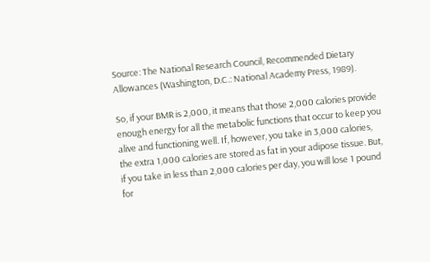Source: The National Research Council, Recommended Dietary Allowances (Washington, D.C.: National Academy Press, 1989).

So, if your BMR is 2,000, it means that those 2,000 calories provide enough energy for all the metabolic functions that occur to keep you alive and functioning well. If, however, you take in 3,000 calories, the extra 1,000 calories are stored as fat in your adipose tissue. But, if you take in less than 2,000 calories per day, you will lose 1 pound for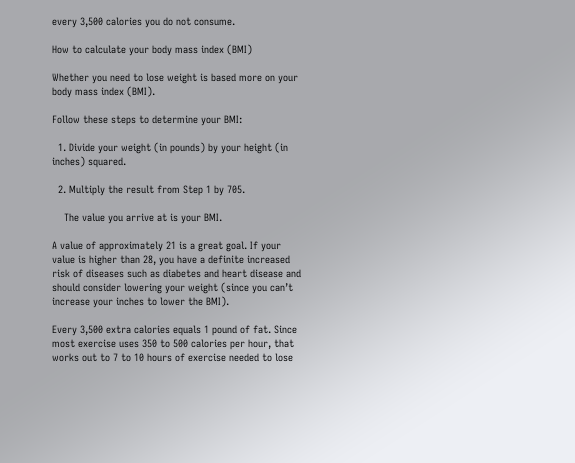every 3,500 calories you do not consume.

How to calculate your body mass index (BMI)

Whether you need to lose weight is based more on your body mass index (BMI).

Follow these steps to determine your BMI:

  1. Divide your weight (in pounds) by your height (in inches) squared.

  2. Multiply the result from Step 1 by 705.

    The value you arrive at is your BMI.

A value of approximately 21 is a great goal. If your value is higher than 28, you have a definite increased risk of diseases such as diabetes and heart disease and should consider lowering your weight (since you can’t increase your inches to lower the BMI).

Every 3,500 extra calories equals 1 pound of fat. Since most exercise uses 350 to 500 calories per hour, that works out to 7 to 10 hours of exercise needed to lose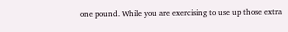one pound. While you are exercising to use up those extra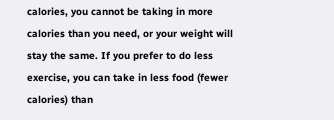calories, you cannot be taking in more calories than you need, or your weight will stay the same. If you prefer to do less exercise, you can take in less food (fewer calories) than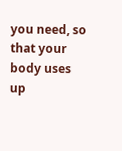you need, so that your body uses up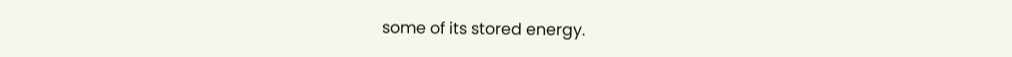some of its stored energy.